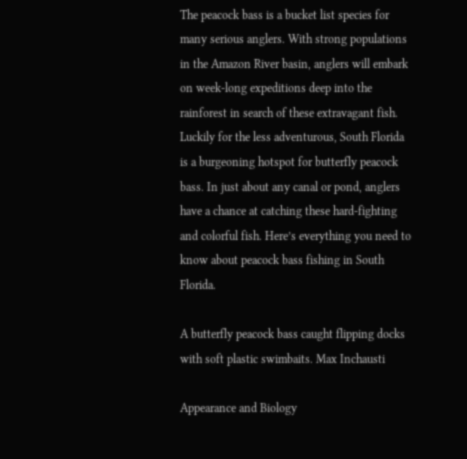The peacock bass is a bucket list species for many serious anglers. With strong populations in the Amazon River basin, anglers will embark on week-long expeditions deep into the rainforest in search of these extravagant fish. Luckily for the less adventurous, South Florida is a burgeoning hotspot for butterfly peacock bass. In just about any canal or pond, anglers have a chance at catching these hard-fighting and colorful fish. Here’s everything you need to know about peacock bass fishing in South Florida.

A butterfly peacock bass caught flipping docks with soft plastic swimbaits. Max Inchausti

Appearance and Biology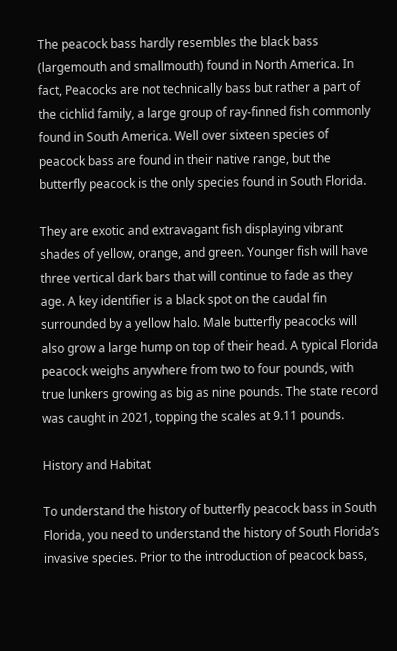The peacock bass hardly resembles the black bass (largemouth and smallmouth) found in North America. In fact, Peacocks are not technically bass but rather a part of the cichlid family, a large group of ray-finned fish commonly found in South America. Well over sixteen species of peacock bass are found in their native range, but the butterfly peacock is the only species found in South Florida.

They are exotic and extravagant fish displaying vibrant shades of yellow, orange, and green. Younger fish will have three vertical dark bars that will continue to fade as they age. A key identifier is a black spot on the caudal fin surrounded by a yellow halo. Male butterfly peacocks will also grow a large hump on top of their head. A typical Florida peacock weighs anywhere from two to four pounds, with true lunkers growing as big as nine pounds. The state record was caught in 2021, topping the scales at 9.11 pounds.

History and Habitat

To understand the history of butterfly peacock bass in South Florida, you need to understand the history of South Florida’s invasive species. Prior to the introduction of peacock bass,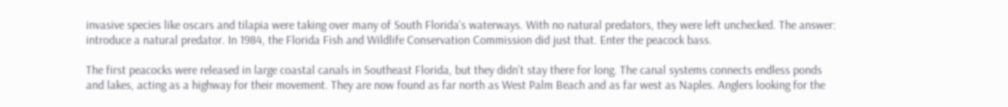invasive species like oscars and tilapia were taking over many of South Florida’s waterways. With no natural predators, they were left unchecked. The answer: introduce a natural predator. In 1984, the Florida Fish and Wildlife Conservation Commission did just that. Enter the peacock bass.

The first peacocks were released in large coastal canals in Southeast Florida, but they didn’t stay there for long. The canal systems connects endless ponds and lakes, acting as a highway for their movement. They are now found as far north as West Palm Beach and as far west as Naples. Anglers looking for the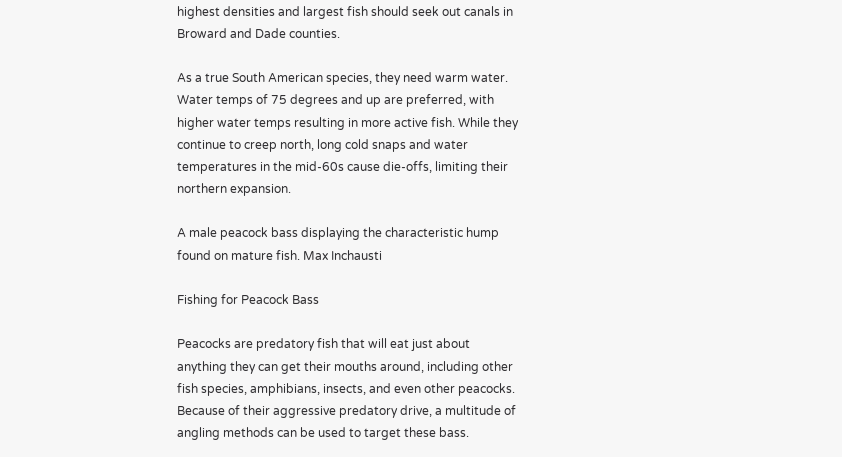highest densities and largest fish should seek out canals in Broward and Dade counties.

As a true South American species, they need warm water. Water temps of 75 degrees and up are preferred, with higher water temps resulting in more active fish. While they continue to creep north, long cold snaps and water temperatures in the mid-60s cause die-offs, limiting their northern expansion.

A male peacock bass displaying the characteristic hump found on mature fish. Max Inchausti

Fishing for Peacock Bass

Peacocks are predatory fish that will eat just about anything they can get their mouths around, including other fish species, amphibians, insects, and even other peacocks. Because of their aggressive predatory drive, a multitude of angling methods can be used to target these bass.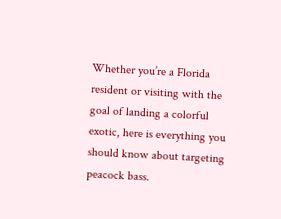Whether you’re a Florida resident or visiting with the goal of landing a colorful exotic, here is everything you should know about targeting peacock bass.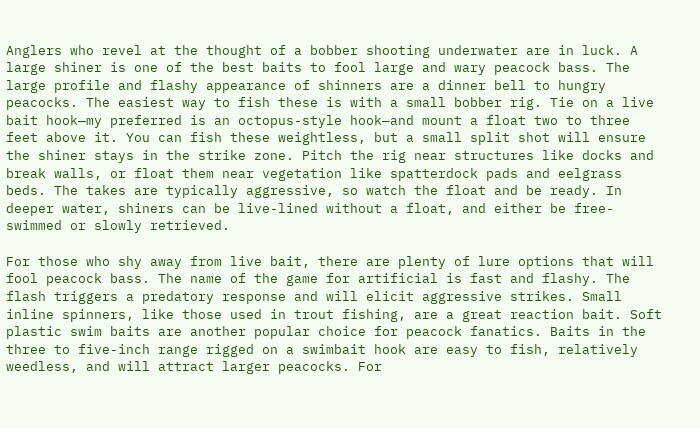Anglers who revel at the thought of a bobber shooting underwater are in luck. A large shiner is one of the best baits to fool large and wary peacock bass. The large profile and flashy appearance of shinners are a dinner bell to hungry peacocks. The easiest way to fish these is with a small bobber rig. Tie on a live bait hook—my preferred is an octopus-style hook—and mount a float two to three feet above it. You can fish these weightless, but a small split shot will ensure the shiner stays in the strike zone. Pitch the rig near structures like docks and break walls, or float them near vegetation like spatterdock pads and eelgrass beds. The takes are typically aggressive, so watch the float and be ready. In deeper water, shiners can be live-lined without a float, and either be free-swimmed or slowly retrieved.

For those who shy away from live bait, there are plenty of lure options that will fool peacock bass. The name of the game for artificial is fast and flashy. The flash triggers a predatory response and will elicit aggressive strikes. Small inline spinners, like those used in trout fishing, are a great reaction bait. Soft plastic swim baits are another popular choice for peacock fanatics. Baits in the three to five-inch range rigged on a swimbait hook are easy to fish, relatively weedless, and will attract larger peacocks. For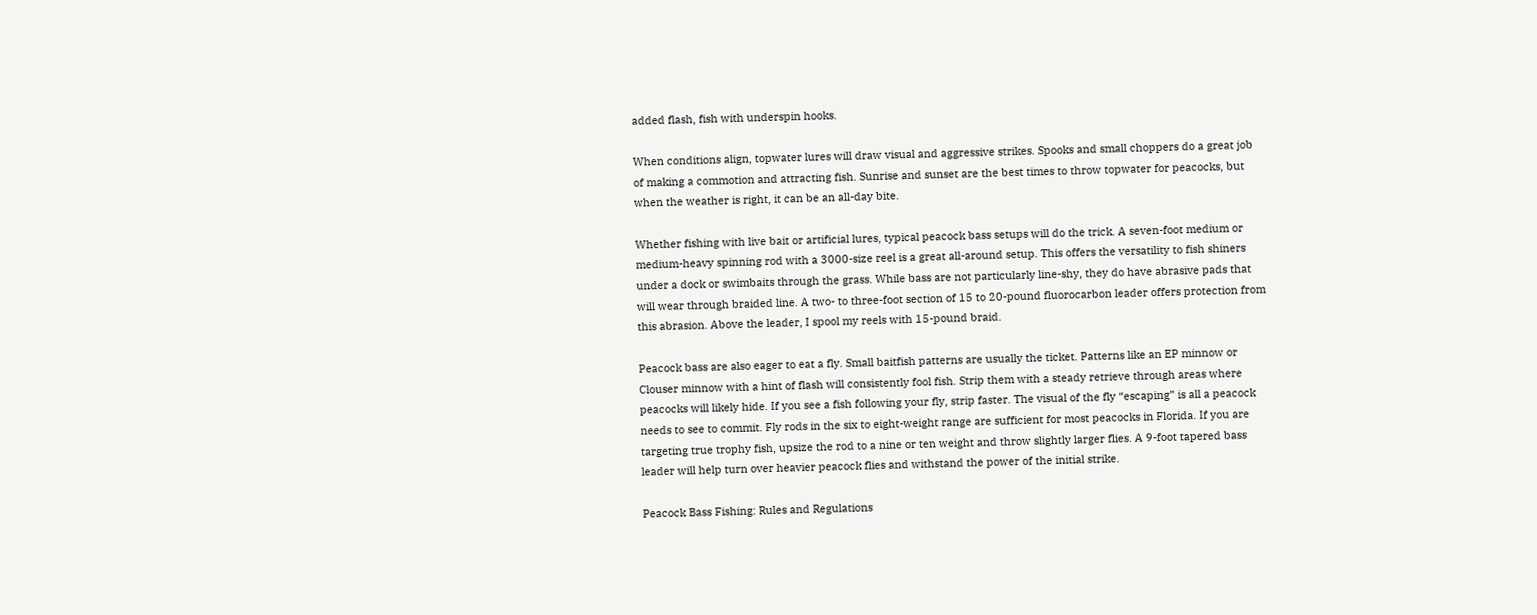added flash, fish with underspin hooks.

When conditions align, topwater lures will draw visual and aggressive strikes. Spooks and small choppers do a great job of making a commotion and attracting fish. Sunrise and sunset are the best times to throw topwater for peacocks, but when the weather is right, it can be an all-day bite.

Whether fishing with live bait or artificial lures, typical peacock bass setups will do the trick. A seven-foot medium or medium-heavy spinning rod with a 3000-size reel is a great all-around setup. This offers the versatility to fish shiners under a dock or swimbaits through the grass. While bass are not particularly line-shy, they do have abrasive pads that will wear through braided line. A two- to three-foot section of 15 to 20-pound fluorocarbon leader offers protection from this abrasion. Above the leader, I spool my reels with 15-pound braid.

Peacock bass are also eager to eat a fly. Small baitfish patterns are usually the ticket. Patterns like an EP minnow or Clouser minnow with a hint of flash will consistently fool fish. Strip them with a steady retrieve through areas where peacocks will likely hide. If you see a fish following your fly, strip faster. The visual of the fly “escaping” is all a peacock needs to see to commit. Fly rods in the six to eight-weight range are sufficient for most peacocks in Florida. If you are targeting true trophy fish, upsize the rod to a nine or ten weight and throw slightly larger flies. A 9-foot tapered bass leader will help turn over heavier peacock flies and withstand the power of the initial strike.

Peacock Bass Fishing: Rules and Regulations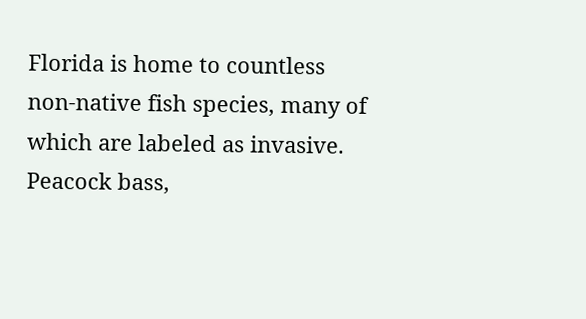Florida is home to countless non-native fish species, many of which are labeled as invasive. Peacock bass,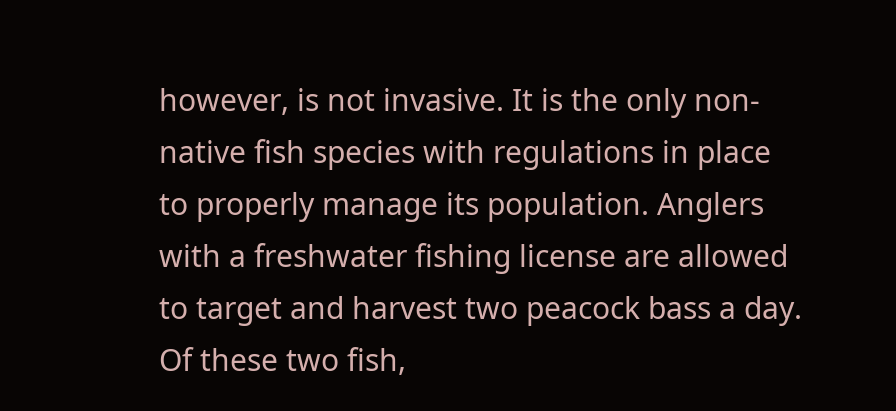however, is not invasive. It is the only non-native fish species with regulations in place to properly manage its population. Anglers with a freshwater fishing license are allowed to target and harvest two peacock bass a day. Of these two fish,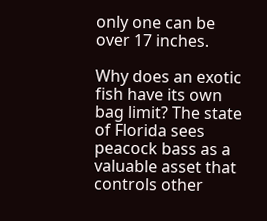only one can be over 17 inches.

Why does an exotic fish have its own bag limit? The state of Florida sees peacock bass as a valuable asset that controls other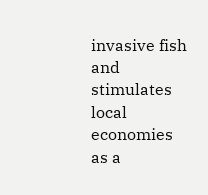invasive fish and stimulates local economies as a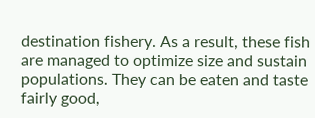destination fishery. As a result, these fish are managed to optimize size and sustain populations. They can be eaten and taste fairly good,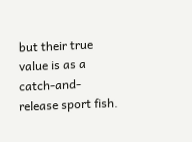but their true value is as a catch-and-release sport fish.